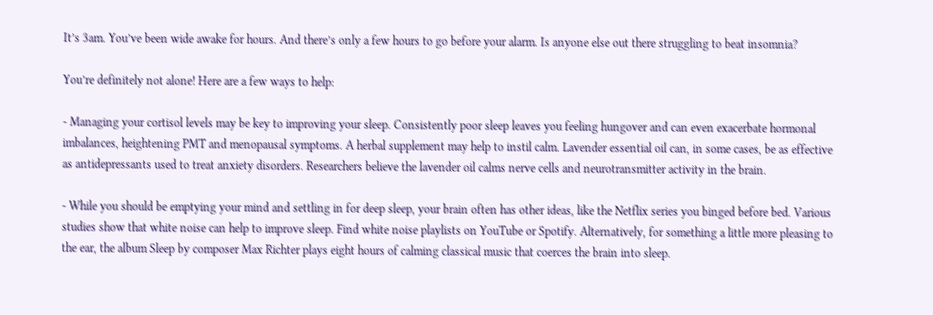It’s 3am. You’ve been wide awake for hours. And there’s only a few hours to go before your alarm. Is anyone else out there struggling to beat insomnia?

You’re definitely not alone! Here are a few ways to help:

- Managing your cortisol levels may be key to improving your sleep. Consistently poor sleep leaves you feeling hungover and can even exacerbate hormonal imbalances, heightening PMT and menopausal symptoms. A herbal supplement may help to instil calm. Lavender essential oil can, in some cases, be as effective as antidepressants used to treat anxiety disorders. Researchers believe the lavender oil calms nerve cells and neurotransmitter activity in the brain.

- While you should be emptying your mind and settling in for deep sleep, your brain often has other ideas, like the Netflix series you binged before bed. Various studies show that white noise can help to improve sleep. Find white noise playlists on YouTube or Spotify. Alternatively, for something a little more pleasing to the ear, the album Sleep by composer Max Richter plays eight hours of calming classical music that coerces the brain into sleep.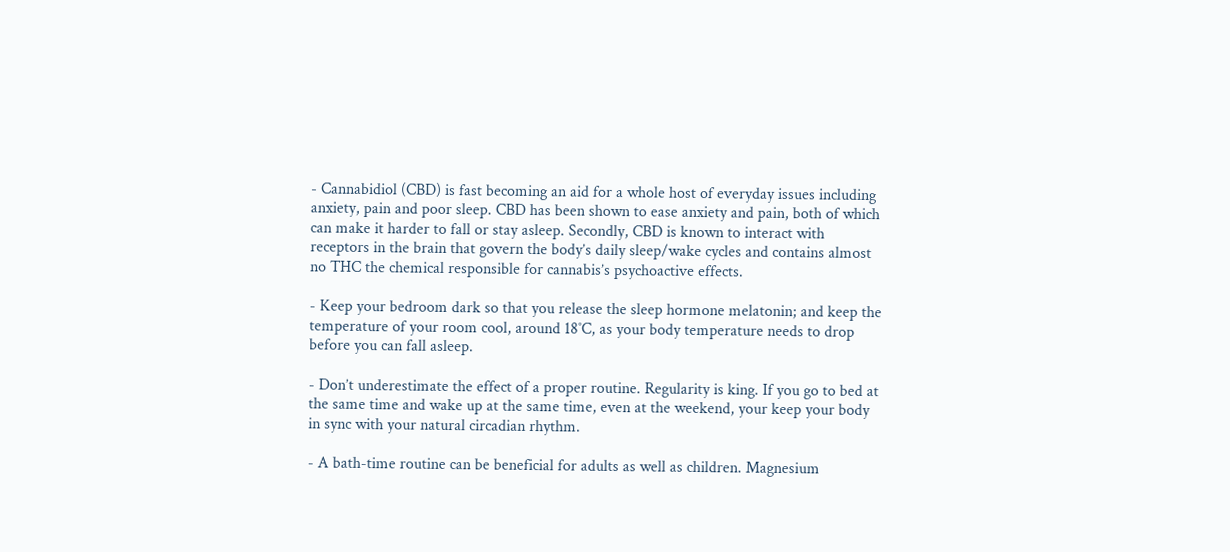- Cannabidiol (CBD) is fast becoming an aid for a whole host of everyday issues including anxiety, pain and poor sleep. CBD has been shown to ease anxiety and pain, both of which can make it harder to fall or stay asleep. Secondly, CBD is known to interact with receptors in the brain that govern the body’s daily sleep/wake cycles and contains almost no THC the chemical responsible for cannabis’s psychoactive effects.

- Keep your bedroom dark so that you release the sleep hormone melatonin; and keep the temperature of your room cool, around 18˚C, as your body temperature needs to drop before you can fall asleep.

- Don’t underestimate the effect of a proper routine. Regularity is king. If you go to bed at the same time and wake up at the same time, even at the weekend, your keep your body in sync with your natural circadian rhythm.

- A bath-time routine can be beneficial for adults as well as children. Magnesium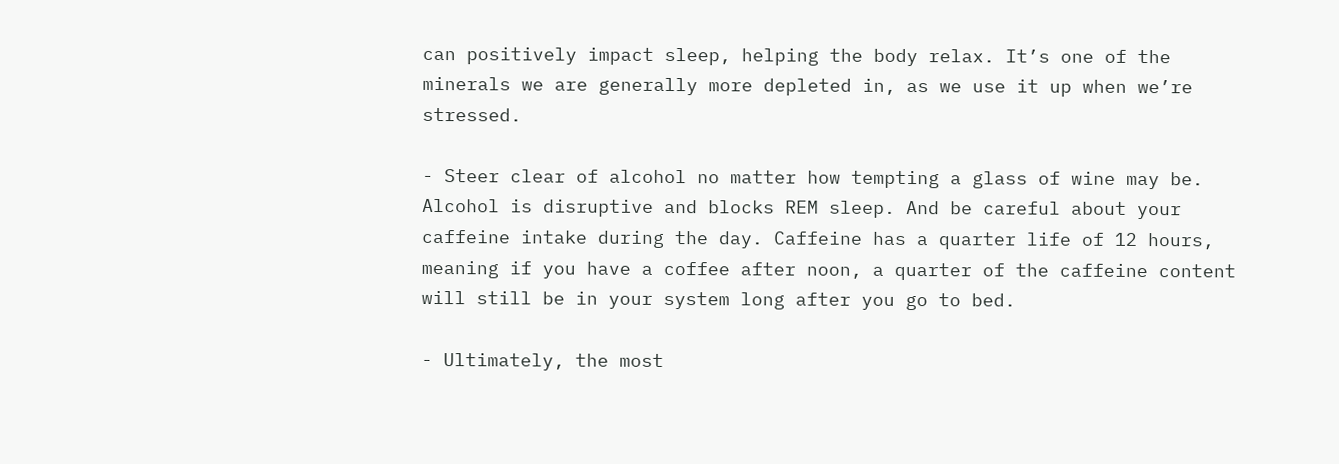can positively impact sleep, helping the body relax. It’s one of the minerals we are generally more depleted in, as we use it up when we’re stressed.

- Steer clear of alcohol no matter how tempting a glass of wine may be. Alcohol is disruptive and blocks REM sleep. And be careful about your caffeine intake during the day. Caffeine has a quarter life of 12 hours, meaning if you have a coffee after noon, a quarter of the caffeine content will still be in your system long after you go to bed.

- Ultimately, the most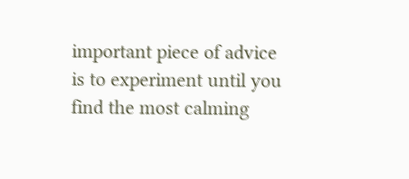important piece of advice is to experiment until you find the most calming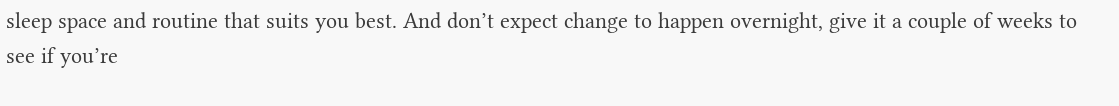sleep space and routine that suits you best. And don’t expect change to happen overnight, give it a couple of weeks to see if you’re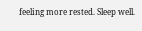feeling more rested. Sleep well.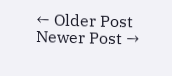← Older Post Newer Post →